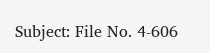Subject: File No. 4-606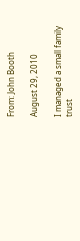From: John Booth

August 29, 2010

I managed a small family trust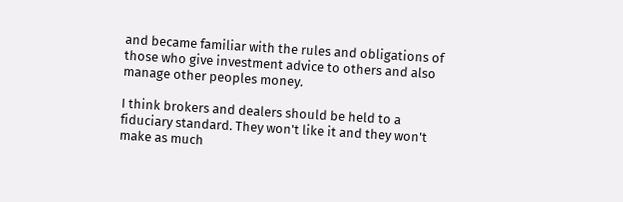and became familiar with the rules and obligations of those who give investment advice to others and also manage other peoples money.

I think brokers and dealers should be held to a fiduciary standard. They won't like it and they won't make as much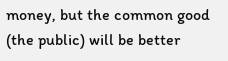money, but the common good (the public) will be better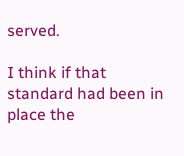served.

I think if that standard had been in place the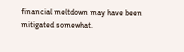financial meltdown may have been mitigated somewhat.